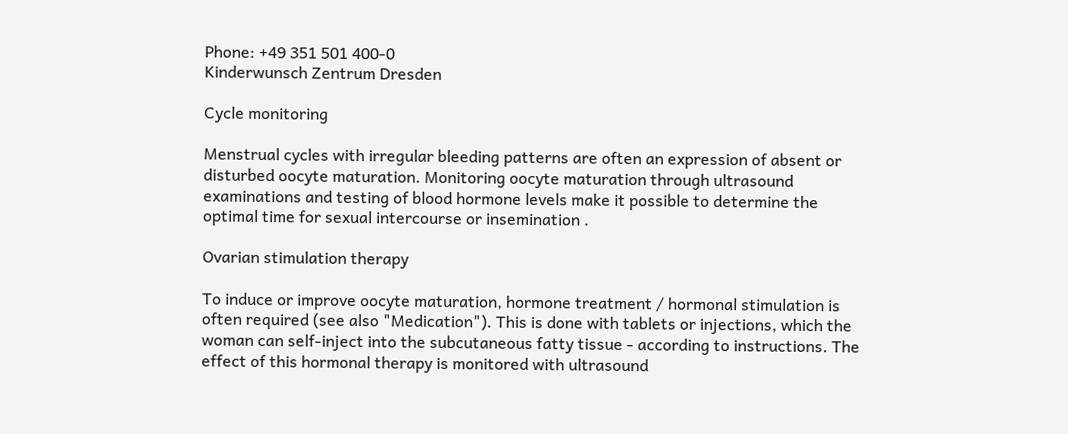Phone: +49 351 501 400-0
Kinderwunsch Zentrum Dresden

Cycle monitoring

Menstrual cycles with irregular bleeding patterns are often an expression of absent or disturbed oocyte maturation. Monitoring oocyte maturation through ultrasound examinations and testing of blood hormone levels make it possible to determine the optimal time for sexual intercourse or insemination .

Ovarian stimulation therapy

To induce or improve oocyte maturation, hormone treatment / hormonal stimulation is often required (see also "Medication"). This is done with tablets or injections, which the woman can self-inject into the subcutaneous fatty tissue - according to instructions. The effect of this hormonal therapy is monitored with ultrasound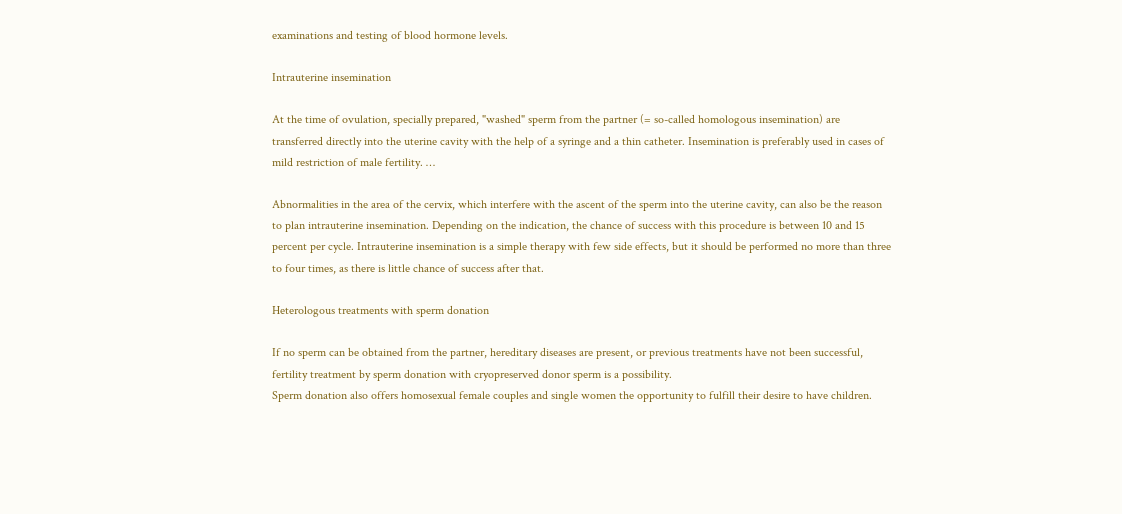examinations and testing of blood hormone levels.

Intrauterine insemination

At the time of ovulation, specially prepared, "washed" sperm from the partner (= so-called homologous insemination) are transferred directly into the uterine cavity with the help of a syringe and a thin catheter. Insemination is preferably used in cases of mild restriction of male fertility. …

Abnormalities in the area of the cervix, which interfere with the ascent of the sperm into the uterine cavity, can also be the reason to plan intrauterine insemination. Depending on the indication, the chance of success with this procedure is between 10 and 15 percent per cycle. Intrauterine insemination is a simple therapy with few side effects, but it should be performed no more than three to four times, as there is little chance of success after that.

Heterologous treatments with sperm donation

If no sperm can be obtained from the partner, hereditary diseases are present, or previous treatments have not been successful, fertility treatment by sperm donation with cryopreserved donor sperm is a possibility.
Sperm donation also offers homosexual female couples and single women the opportunity to fulfill their desire to have children.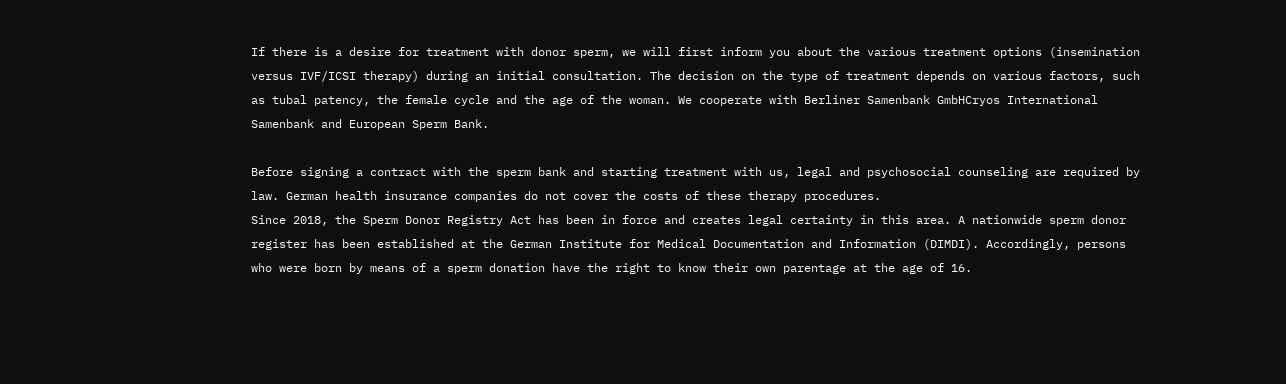If there is a desire for treatment with donor sperm, we will first inform you about the various treatment options (insemination versus IVF/ICSI therapy) during an initial consultation. The decision on the type of treatment depends on various factors, such as tubal patency, the female cycle and the age of the woman. We cooperate with Berliner Samenbank GmbHCryos International Samenbank and European Sperm Bank.

Before signing a contract with the sperm bank and starting treatment with us, legal and psychosocial counseling are required by law. German health insurance companies do not cover the costs of these therapy procedures.
Since 2018, the Sperm Donor Registry Act has been in force and creates legal certainty in this area. A nationwide sperm donor register has been established at the German Institute for Medical Documentation and Information (DIMDI). Accordingly, persons who were born by means of a sperm donation have the right to know their own parentage at the age of 16.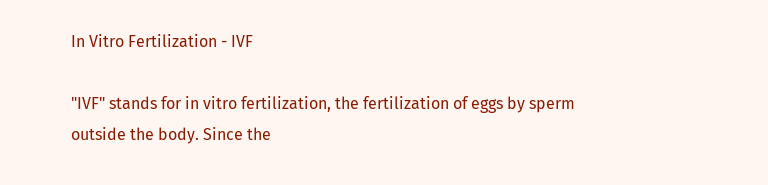In Vitro Fertilization - IVF

"IVF" stands for in vitro fertilization, the fertilization of eggs by sperm outside the body. Since the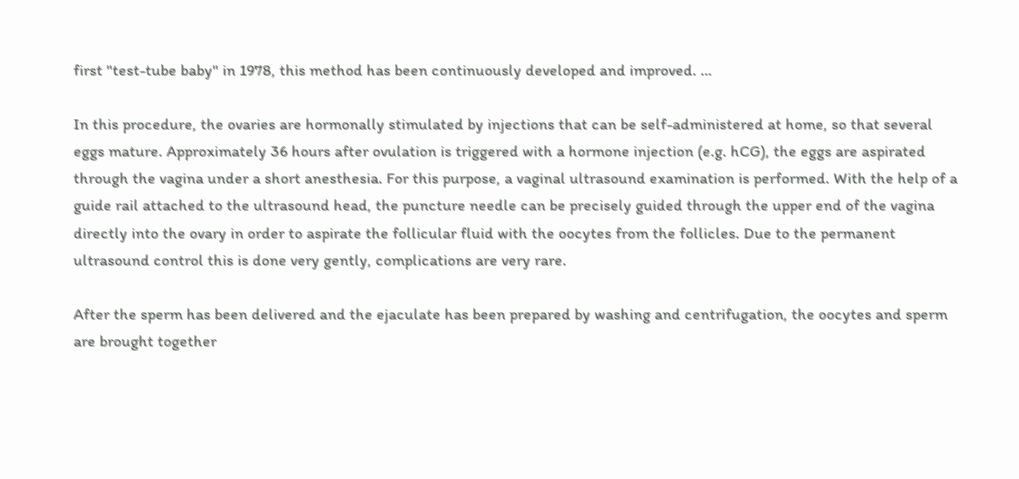first "test-tube baby" in 1978, this method has been continuously developed and improved. …

In this procedure, the ovaries are hormonally stimulated by injections that can be self-administered at home, so that several eggs mature. Approximately 36 hours after ovulation is triggered with a hormone injection (e.g. hCG), the eggs are aspirated through the vagina under a short anesthesia. For this purpose, a vaginal ultrasound examination is performed. With the help of a guide rail attached to the ultrasound head, the puncture needle can be precisely guided through the upper end of the vagina directly into the ovary in order to aspirate the follicular fluid with the oocytes from the follicles. Due to the permanent ultrasound control this is done very gently, complications are very rare.

After the sperm has been delivered and the ejaculate has been prepared by washing and centrifugation, the oocytes and sperm are brought together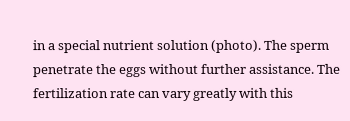in a special nutrient solution (photo). The sperm penetrate the eggs without further assistance. The fertilization rate can vary greatly with this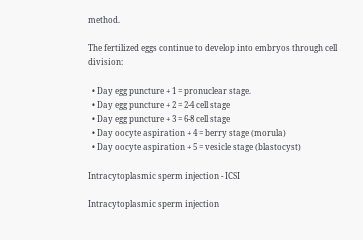method.

The fertilized eggs continue to develop into embryos through cell division:

  • Day egg puncture + 1 = pronuclear stage.
  • Day egg puncture + 2 = 2-4 cell stage
  • Day egg puncture + 3 = 6-8 cell stage
  • Day oocyte aspiration + 4 = berry stage (morula)
  • Day oocyte aspiration + 5 = vesicle stage (blastocyst)

Intracytoplasmic sperm injection - ICSI

Intracytoplasmic sperm injection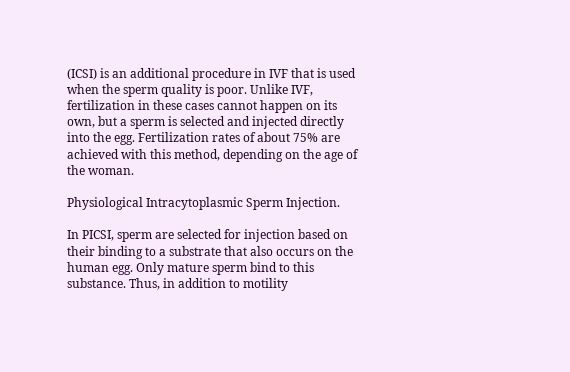(ICSI) is an additional procedure in IVF that is used when the sperm quality is poor. Unlike IVF, fertilization in these cases cannot happen on its own, but a sperm is selected and injected directly into the egg. Fertilization rates of about 75% are achieved with this method, depending on the age of the woman.

Physiological Intracytoplasmic Sperm Injection.

In PICSI, sperm are selected for injection based on their binding to a substrate that also occurs on the human egg. Only mature sperm bind to this substance. Thus, in addition to motility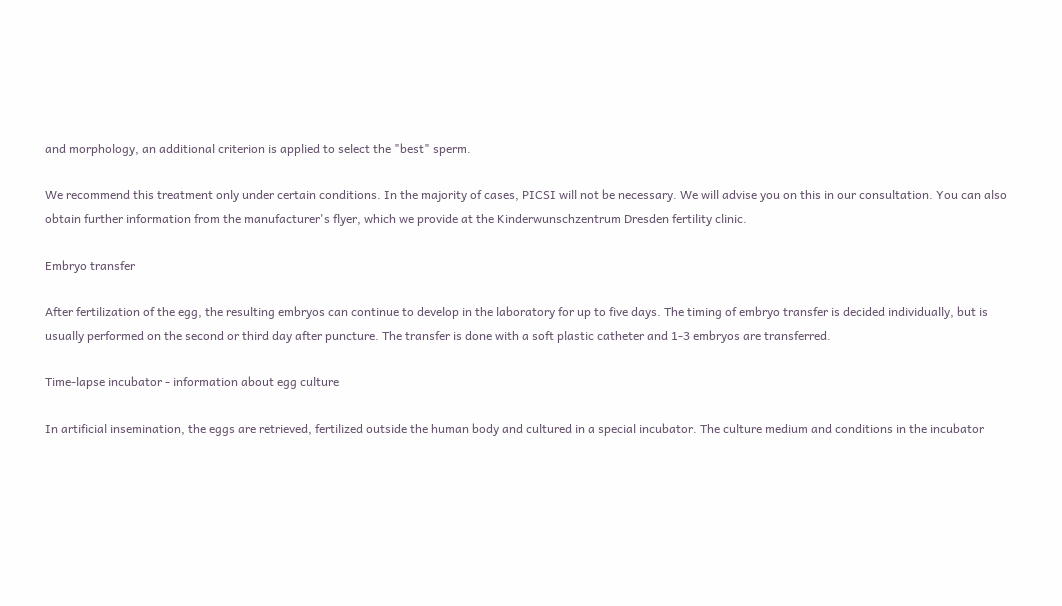and morphology, an additional criterion is applied to select the "best" sperm.

We recommend this treatment only under certain conditions. In the majority of cases, PICSI will not be necessary. We will advise you on this in our consultation. You can also obtain further information from the manufacturer's flyer, which we provide at the Kinderwunschzentrum Dresden fertility clinic.

Embryo transfer

After fertilization of the egg, the resulting embryos can continue to develop in the laboratory for up to five days. The timing of embryo transfer is decided individually, but is usually performed on the second or third day after puncture. The transfer is done with a soft plastic catheter and 1-3 embryos are transferred.

Time-lapse incubator - information about egg culture

In artificial insemination, the eggs are retrieved, fertilized outside the human body and cultured in a special incubator. The culture medium and conditions in the incubator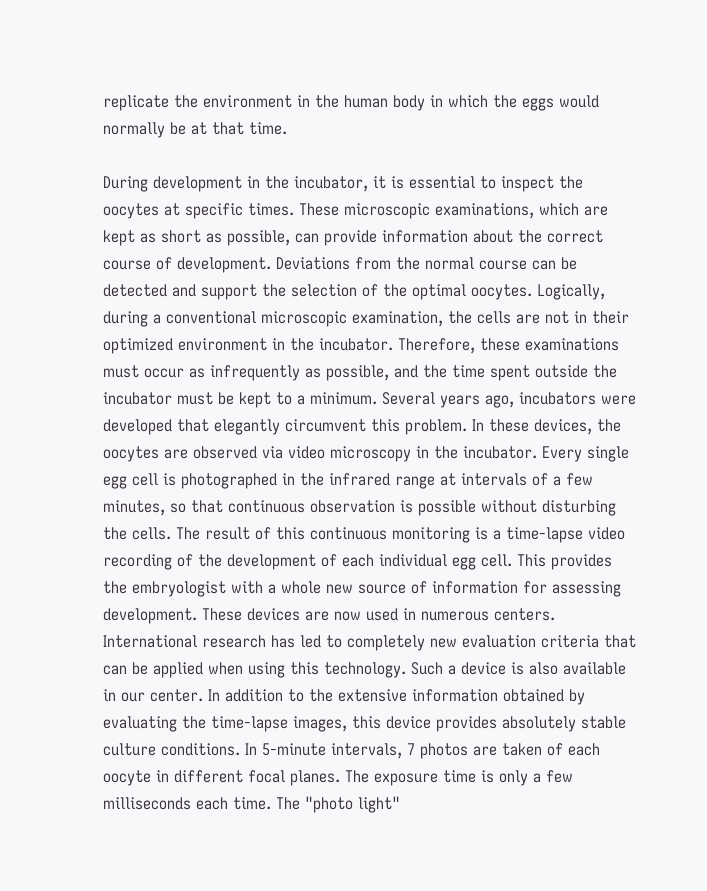replicate the environment in the human body in which the eggs would normally be at that time.

During development in the incubator, it is essential to inspect the oocytes at specific times. These microscopic examinations, which are kept as short as possible, can provide information about the correct course of development. Deviations from the normal course can be detected and support the selection of the optimal oocytes. Logically, during a conventional microscopic examination, the cells are not in their optimized environment in the incubator. Therefore, these examinations must occur as infrequently as possible, and the time spent outside the incubator must be kept to a minimum. Several years ago, incubators were developed that elegantly circumvent this problem. In these devices, the oocytes are observed via video microscopy in the incubator. Every single egg cell is photographed in the infrared range at intervals of a few minutes, so that continuous observation is possible without disturbing the cells. The result of this continuous monitoring is a time-lapse video recording of the development of each individual egg cell. This provides the embryologist with a whole new source of information for assessing development. These devices are now used in numerous centers. International research has led to completely new evaluation criteria that can be applied when using this technology. Such a device is also available in our center. In addition to the extensive information obtained by evaluating the time-lapse images, this device provides absolutely stable culture conditions. In 5-minute intervals, 7 photos are taken of each oocyte in different focal planes. The exposure time is only a few milliseconds each time. The "photo light"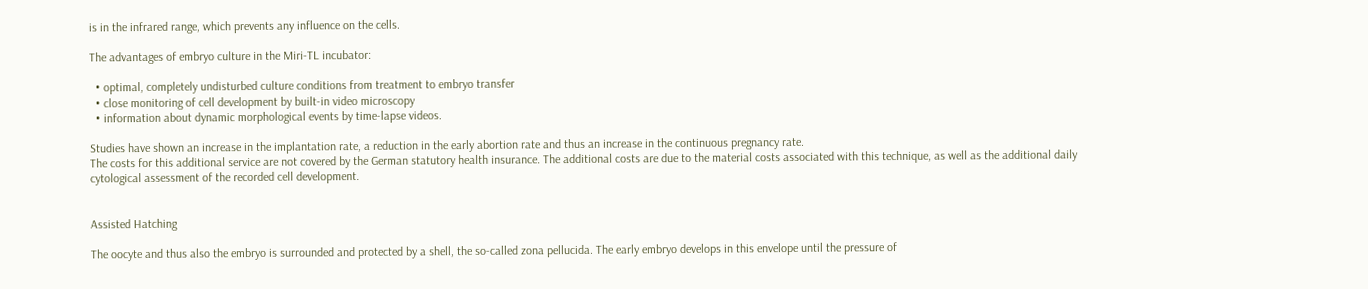is in the infrared range, which prevents any influence on the cells.

The advantages of embryo culture in the Miri-TL incubator:

  • optimal, completely undisturbed culture conditions from treatment to embryo transfer
  • close monitoring of cell development by built-in video microscopy
  • information about dynamic morphological events by time-lapse videos.

Studies have shown an increase in the implantation rate, a reduction in the early abortion rate and thus an increase in the continuous pregnancy rate.
The costs for this additional service are not covered by the German statutory health insurance. The additional costs are due to the material costs associated with this technique, as well as the additional daily cytological assessment of the recorded cell development.


Assisted Hatching

The oocyte and thus also the embryo is surrounded and protected by a shell, the so-called zona pellucida. The early embryo develops in this envelope until the pressure of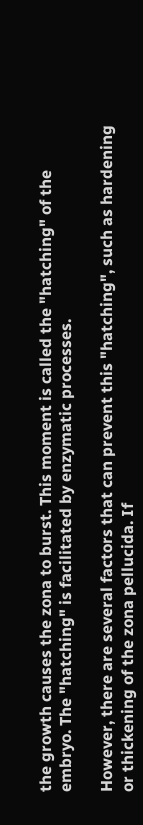the growth causes the zona to burst. This moment is called the "hatching" of the embryo. The "hatching" is facilitated by enzymatic processes.

However, there are several factors that can prevent this "hatching", such as hardening or thickening of the zona pellucida. If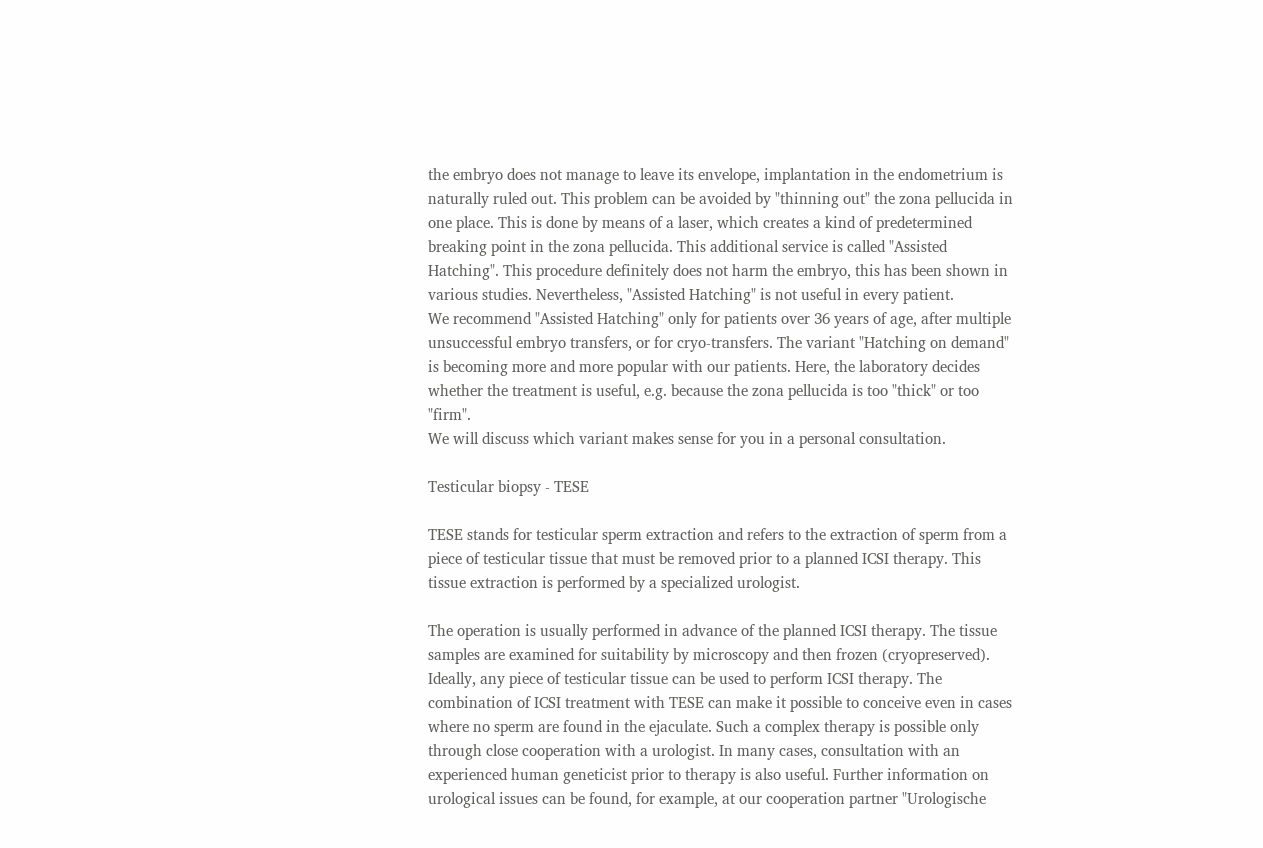the embryo does not manage to leave its envelope, implantation in the endometrium is naturally ruled out. This problem can be avoided by "thinning out" the zona pellucida in one place. This is done by means of a laser, which creates a kind of predetermined breaking point in the zona pellucida. This additional service is called "Assisted Hatching". This procedure definitely does not harm the embryo, this has been shown in various studies. Nevertheless, "Assisted Hatching" is not useful in every patient.
We recommend "Assisted Hatching" only for patients over 36 years of age, after multiple unsuccessful embryo transfers, or for cryo-transfers. The variant "Hatching on demand" is becoming more and more popular with our patients. Here, the laboratory decides whether the treatment is useful, e.g. because the zona pellucida is too "thick" or too "firm".
We will discuss which variant makes sense for you in a personal consultation.

Testicular biopsy - TESE

TESE stands for testicular sperm extraction and refers to the extraction of sperm from a piece of testicular tissue that must be removed prior to a planned ICSI therapy. This tissue extraction is performed by a specialized urologist.

The operation is usually performed in advance of the planned ICSI therapy. The tissue samples are examined for suitability by microscopy and then frozen (cryopreserved). Ideally, any piece of testicular tissue can be used to perform ICSI therapy. The combination of ICSI treatment with TESE can make it possible to conceive even in cases where no sperm are found in the ejaculate. Such a complex therapy is possible only through close cooperation with a urologist. In many cases, consultation with an experienced human geneticist prior to therapy is also useful. Further information on urological issues can be found, for example, at our cooperation partner "Urologische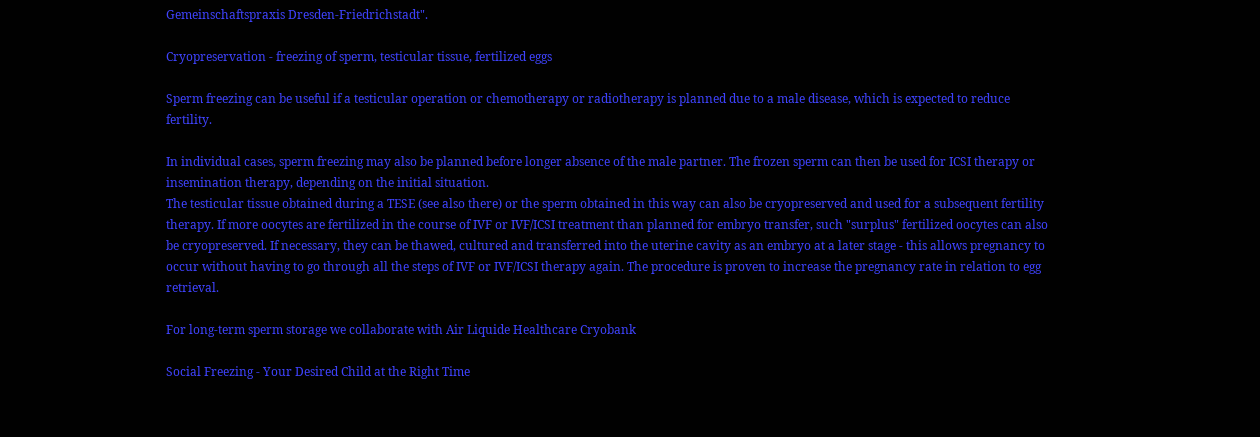Gemeinschaftspraxis Dresden-Friedrichstadt".

Cryopreservation - freezing of sperm, testicular tissue, fertilized eggs

Sperm freezing can be useful if a testicular operation or chemotherapy or radiotherapy is planned due to a male disease, which is expected to reduce fertility.

In individual cases, sperm freezing may also be planned before longer absence of the male partner. The frozen sperm can then be used for ICSI therapy or insemination therapy, depending on the initial situation.
The testicular tissue obtained during a TESE (see also there) or the sperm obtained in this way can also be cryopreserved and used for a subsequent fertility therapy. If more oocytes are fertilized in the course of IVF or IVF/ICSI treatment than planned for embryo transfer, such "surplus" fertilized oocytes can also be cryopreserved. If necessary, they can be thawed, cultured and transferred into the uterine cavity as an embryo at a later stage - this allows pregnancy to occur without having to go through all the steps of IVF or IVF/ICSI therapy again. The procedure is proven to increase the pregnancy rate in relation to egg retrieval.

For long-term sperm storage we collaborate with Air Liquide Healthcare Cryobank

Social Freezing - Your Desired Child at the Right Time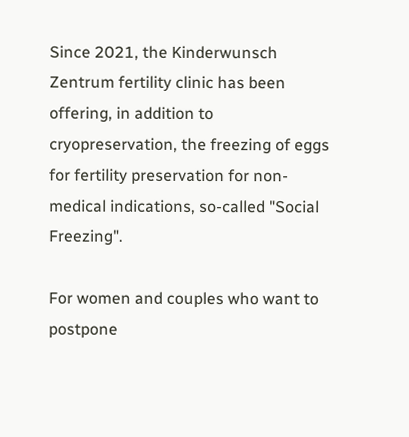Since 2021, the Kinderwunsch Zentrum fertility clinic has been offering, in addition to cryopreservation, the freezing of eggs for fertility preservation for non-medical indications, so-called "Social Freezing".

For women and couples who want to postpone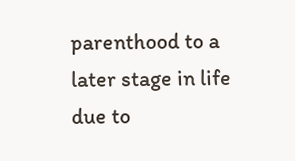parenthood to a later stage in life due to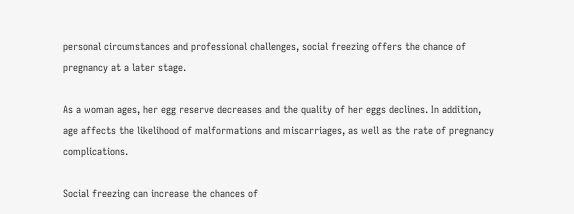personal circumstances and professional challenges, social freezing offers the chance of pregnancy at a later stage.

As a woman ages, her egg reserve decreases and the quality of her eggs declines. In addition, age affects the likelihood of malformations and miscarriages, as well as the rate of pregnancy complications.

Social freezing can increase the chances of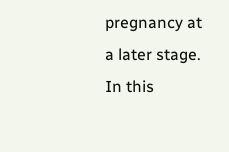pregnancy at a later stage. In this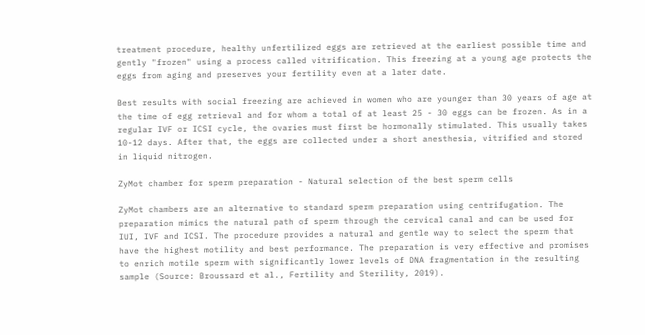treatment procedure, healthy unfertilized eggs are retrieved at the earliest possible time and gently "frozen" using a process called vitrification. This freezing at a young age protects the eggs from aging and preserves your fertility even at a later date.

Best results with social freezing are achieved in women who are younger than 30 years of age at the time of egg retrieval and for whom a total of at least 25 - 30 eggs can be frozen. As in a regular IVF or ICSI cycle, the ovaries must first be hormonally stimulated. This usually takes 10-12 days. After that, the eggs are collected under a short anesthesia, vitrified and stored in liquid nitrogen.

ZyMot chamber for sperm preparation - Natural selection of the best sperm cells

ZyMot chambers are an alternative to standard sperm preparation using centrifugation. The preparation mimics the natural path of sperm through the cervical canal and can be used for IUI, IVF and ICSI. The procedure provides a natural and gentle way to select the sperm that have the highest motility and best performance. The preparation is very effective and promises to enrich motile sperm with significantly lower levels of DNA fragmentation in the resulting sample (Source: Broussard et al., Fertility and Sterility, 2019).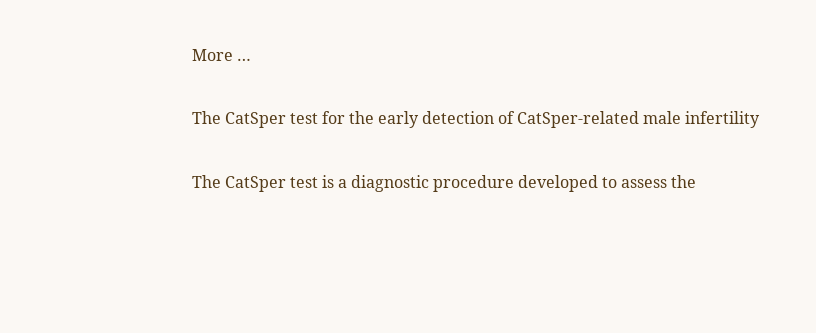More …

The CatSper test for the early detection of CatSper-related male infertility

The CatSper test is a diagnostic procedure developed to assess the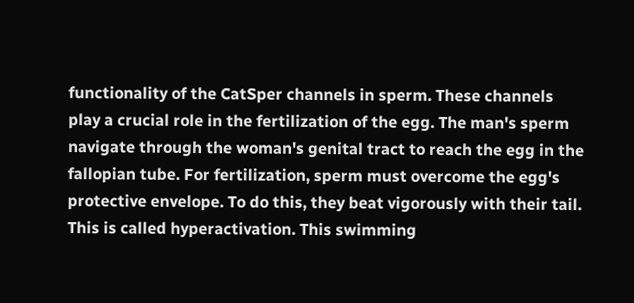functionality of the CatSper channels in sperm. These channels play a crucial role in the fertilization of the egg. The man's sperm navigate through the woman's genital tract to reach the egg in the fallopian tube. For fertilization, sperm must overcome the egg's protective envelope. To do this, they beat vigorously with their tail. This is called hyperactivation. This swimming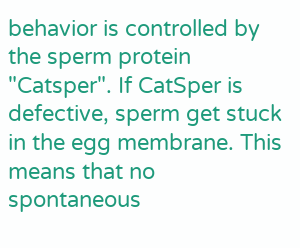behavior is controlled by the sperm protein "Catsper". If CatSper is defective, sperm get stuck in the egg membrane. This means that no spontaneous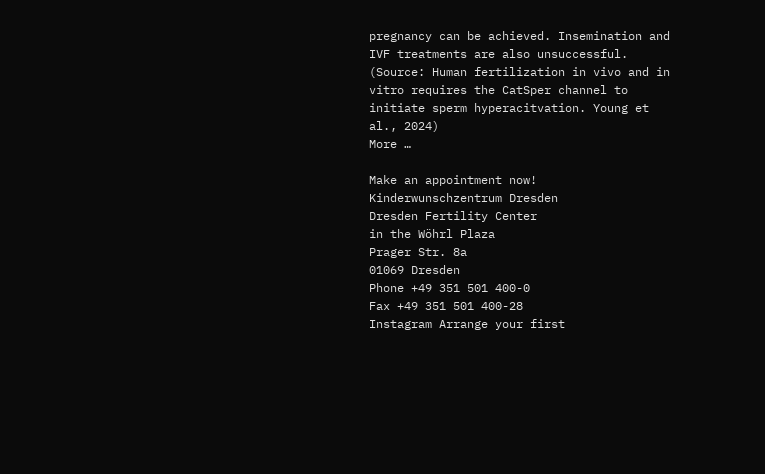pregnancy can be achieved. Insemination and IVF treatments are also unsuccessful.
(Source: Human fertilization in vivo and in vitro requires the CatSper channel to initiate sperm hyperacitvation. Young et al., 2024)
More …

Make an appointment now!
Kinderwunschzentrum Dresden
Dresden Fertility Center
in the Wöhrl Plaza
Prager Str. 8a
01069 Dresden
Phone +49 351 501 400-0
Fax +49 351 501 400-28
Instagram Arrange your first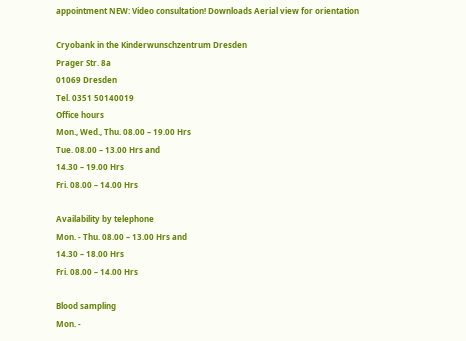appointment NEW: Video consultation! Downloads Aerial view for orientation

Cryobank in the Kinderwunschzentrum Dresden
Prager Str. 8a
01069 Dresden
Tel. 0351 50140019
Office hours
Mon., Wed., Thu. 08.00 – 19.00 Hrs
Tue. 08.00 – 13.00 Hrs and
14.30 – 19.00 Hrs
Fri. 08.00 – 14.00 Hrs

Availability by telephone
Mon. - Thu. 08.00 – 13.00 Hrs and
14.30 – 18.00 Hrs
Fri. 08.00 – 14.00 Hrs

Blood sampling
Mon. -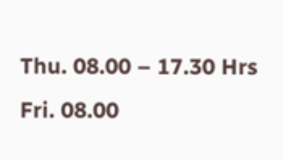Thu. 08.00 – 17.30 Hrs
Fri. 08.00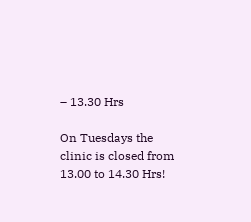– 13.30 Hrs

On Tuesdays the clinic is closed from 13.00 to 14.30 Hrs!